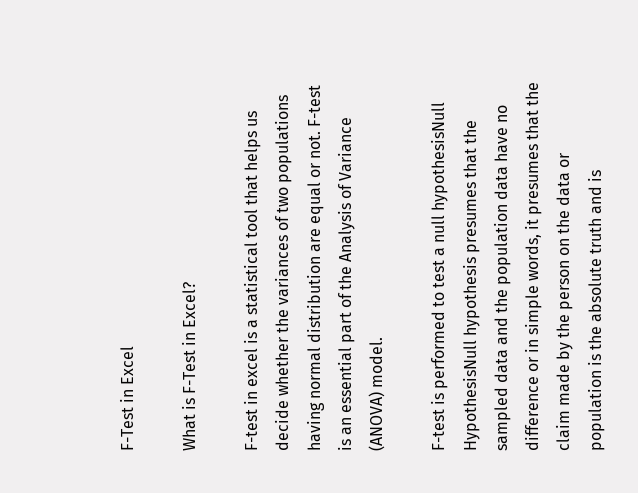F-Test in Excel

What is F-Test in Excel?

F-test in excel is a statistical tool that helps us decide whether the variances of two populations having normal distribution are equal or not. F-test is an essential part of the Analysis of Variance (ANOVA) model.

F-test is performed to test a null hypothesisNull HypothesisNull hypothesis presumes that the sampled data and the population data have no difference or in simple words, it presumes that the claim made by the person on the data or population is the absolute truth and is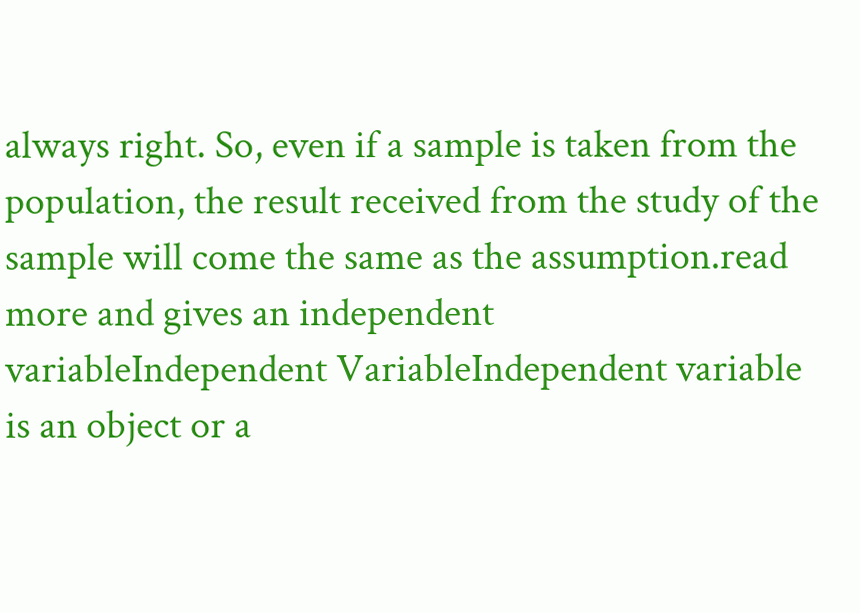always right. So, even if a sample is taken from the population, the result received from the study of the sample will come the same as the assumption.read more and gives an independent variableIndependent VariableIndependent variable is an object or a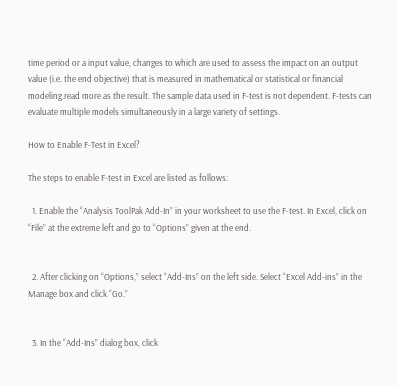time period or a input value, changes to which are used to assess the impact on an output value (i.e. the end objective) that is measured in mathematical or statistical or financial modeling.read more as the result. The sample data used in F-test is not dependent. F-tests can evaluate multiple models simultaneously in a large variety of settings.

How to Enable F-Test in Excel?

The steps to enable F-test in Excel are listed as follows:

  1. Enable the “Analysis ToolPak Add-In” in your worksheet to use the F-test. In Excel, click on “File” at the extreme left and go to “Options” given at the end.


  2. After clicking on “Options,” select “Add-Ins” on the left side. Select “Excel Add-ins” in the Manage box and click “Go.”


  3. In the “Add-Ins” dialog box, click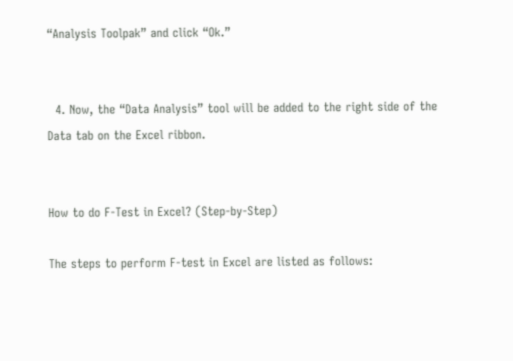“Analysis Toolpak” and click “Ok.”


  4. Now, the “Data Analysis” tool will be added to the right side of the Data tab on the Excel ribbon.


How to do F-Test in Excel? (Step-by-Step)

The steps to perform F-test in Excel are listed as follows: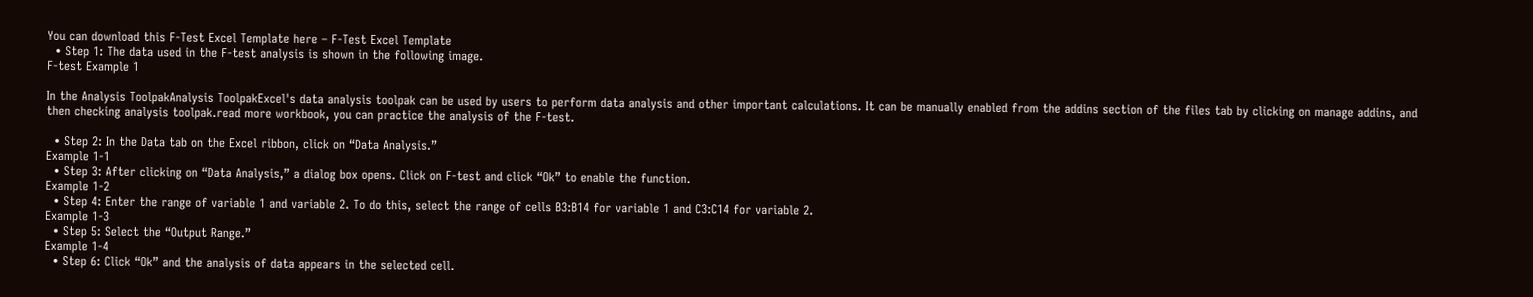You can download this F-Test Excel Template here – F-Test Excel Template
  • Step 1: The data used in the F-test analysis is shown in the following image.
F-test Example 1

In the Analysis ToolpakAnalysis ToolpakExcel's data analysis toolpak can be used by users to perform data analysis and other important calculations. It can be manually enabled from the addins section of the files tab by clicking on manage addins, and then checking analysis toolpak.read more workbook, you can practice the analysis of the F-test.

  • Step 2: In the Data tab on the Excel ribbon, click on “Data Analysis.”
Example 1-1
  • Step 3: After clicking on “Data Analysis,” a dialog box opens. Click on F-test and click “Ok” to enable the function.
Example 1-2
  • Step 4: Enter the range of variable 1 and variable 2. To do this, select the range of cells B3:B14 for variable 1 and C3:C14 for variable 2.
Example 1-3
  • Step 5: Select the “Output Range.”
Example 1-4
  • Step 6: Click “Ok” and the analysis of data appears in the selected cell.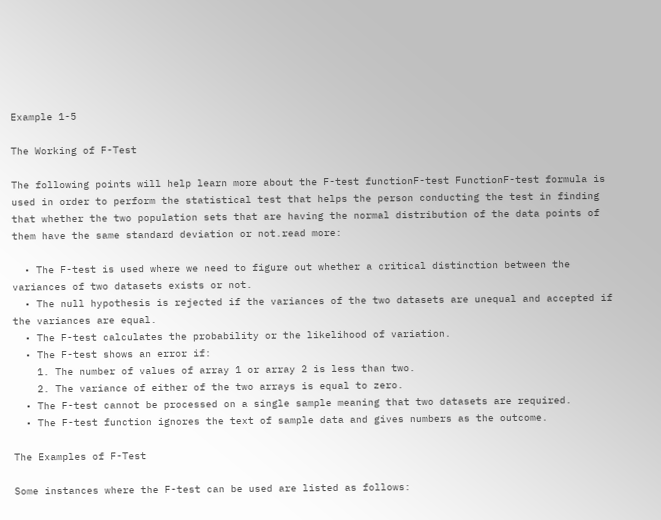Example 1-5

The Working of F-Test

The following points will help learn more about the F-test functionF-test FunctionF-test formula is used in order to perform the statistical test that helps the person conducting the test in finding that whether the two population sets that are having the normal distribution of the data points of them have the same standard deviation or not.read more:

  • The F-test is used where we need to figure out whether a critical distinction between the variances of two datasets exists or not.
  • The null hypothesis is rejected if the variances of the two datasets are unequal and accepted if the variances are equal.
  • The F-test calculates the probability or the likelihood of variation.
  • The F-test shows an error if:
    1. The number of values of array 1 or array 2 is less than two.
    2. The variance of either of the two arrays is equal to zero.
  • The F-test cannot be processed on a single sample meaning that two datasets are required.
  • The F-test function ignores the text of sample data and gives numbers as the outcome.

The Examples of F-Test

Some instances where the F-test can be used are listed as follows: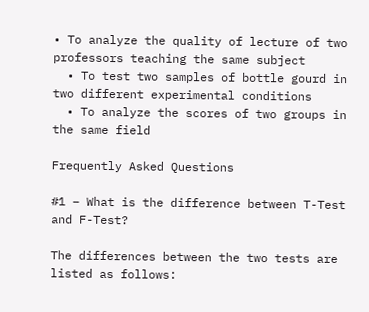• To analyze the quality of lecture of two professors teaching the same subject
  • To test two samples of bottle gourd in two different experimental conditions
  • To analyze the scores of two groups in the same field

Frequently Asked Questions

#1 – What is the difference between T-Test and F-Test?

The differences between the two tests are listed as follows: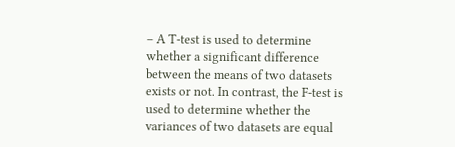– A T-test is used to determine whether a significant difference between the means of two datasets exists or not. In contrast, the F-test is used to determine whether the variances of two datasets are equal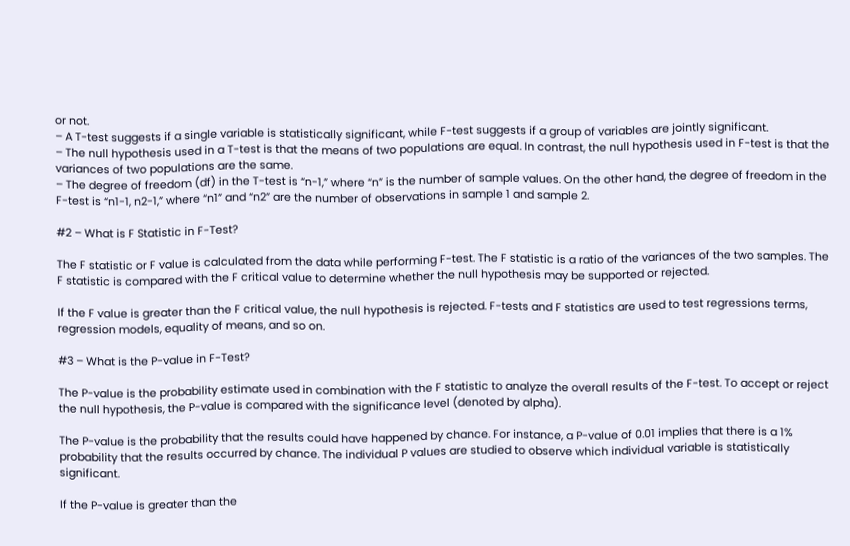or not.
– A T-test suggests if a single variable is statistically significant, while F-test suggests if a group of variables are jointly significant.
– The null hypothesis used in a T-test is that the means of two populations are equal. In contrast, the null hypothesis used in F-test is that the variances of two populations are the same.
– The degree of freedom (df) in the T-test is “n-1,” where “n” is the number of sample values. On the other hand, the degree of freedom in the F-test is “n1-1, n2-1,” where “n1” and “n2” are the number of observations in sample 1 and sample 2.

#2 – What is F Statistic in F-Test?

The F statistic or F value is calculated from the data while performing F-test. The F statistic is a ratio of the variances of the two samples. The F statistic is compared with the F critical value to determine whether the null hypothesis may be supported or rejected.

If the F value is greater than the F critical value, the null hypothesis is rejected. F-tests and F statistics are used to test regressions terms, regression models, equality of means, and so on.

#3 – What is the P-value in F-Test?

The P-value is the probability estimate used in combination with the F statistic to analyze the overall results of the F-test. To accept or reject the null hypothesis, the P-value is compared with the significance level (denoted by alpha).

The P-value is the probability that the results could have happened by chance. For instance, a P-value of 0.01 implies that there is a 1% probability that the results occurred by chance. The individual P values are studied to observe which individual variable is statistically significant.

If the P-value is greater than the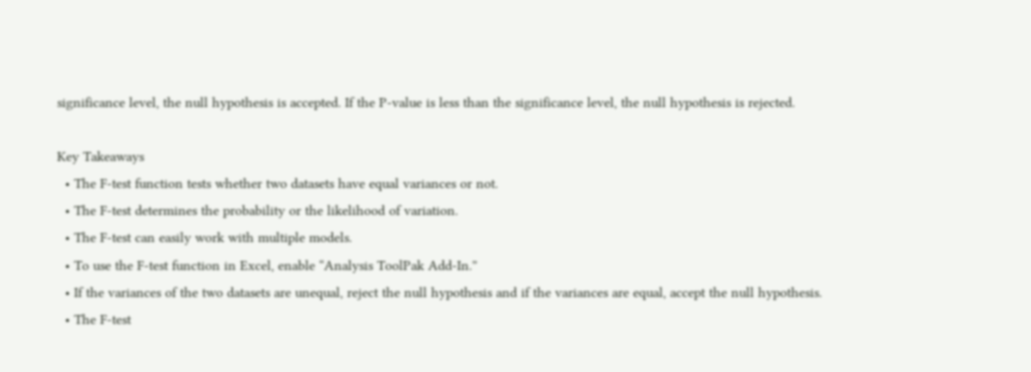significance level, the null hypothesis is accepted. If the P-value is less than the significance level, the null hypothesis is rejected.

Key Takeaways
  • The F-test function tests whether two datasets have equal variances or not.
  • The F-test determines the probability or the likelihood of variation.
  • The F-test can easily work with multiple models.
  • To use the F-test function in Excel, enable “Analysis ToolPak Add-In.”
  • If the variances of the two datasets are unequal, reject the null hypothesis and if the variances are equal, accept the null hypothesis.
  • The F-test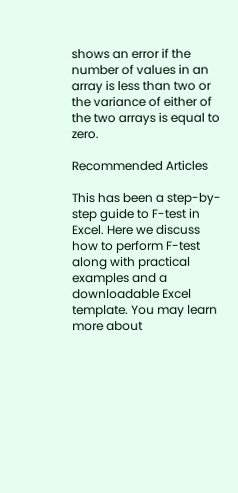shows an error if the number of values in an array is less than two or the variance of either of the two arrays is equal to zero.

Recommended Articles

This has been a step-by-step guide to F-test in Excel. Here we discuss how to perform F-test along with practical examples and a downloadable Excel template. You may learn more about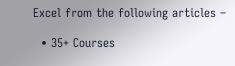Excel from the following articles –

  • 35+ Courses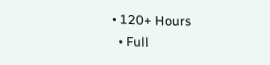• 120+ Hours
  • Full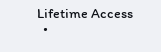Lifetime Access
  •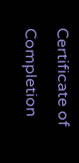Certificate of Completion